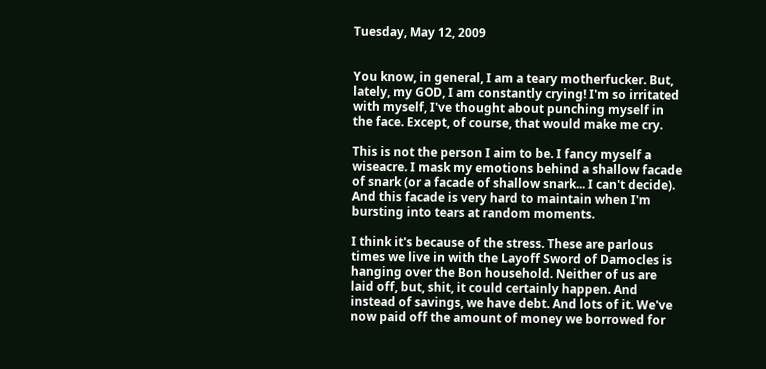Tuesday, May 12, 2009


You know, in general, I am a teary motherfucker. But, lately, my GOD, I am constantly crying! I'm so irritated with myself, I've thought about punching myself in the face. Except, of course, that would make me cry.

This is not the person I aim to be. I fancy myself a wiseacre. I mask my emotions behind a shallow facade of snark (or a facade of shallow snark... I can't decide). And this facade is very hard to maintain when I'm bursting into tears at random moments.

I think it's because of the stress. These are parlous times we live in with the Layoff Sword of Damocles is hanging over the Bon household. Neither of us are laid off, but, shit, it could certainly happen. And instead of savings, we have debt. And lots of it. We've now paid off the amount of money we borrowed for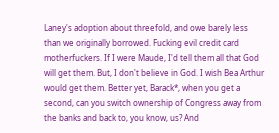Laney's adoption about threefold, and owe barely less than we originally borrowed. Fucking evil credit card motherfuckers. If I were Maude, I'd tell them all that God will get them. But, I don't believe in God. I wish Bea Arthur would get them. Better yet, Barack*, when you get a second, can you switch ownership of Congress away from the banks and back to, you know, us? And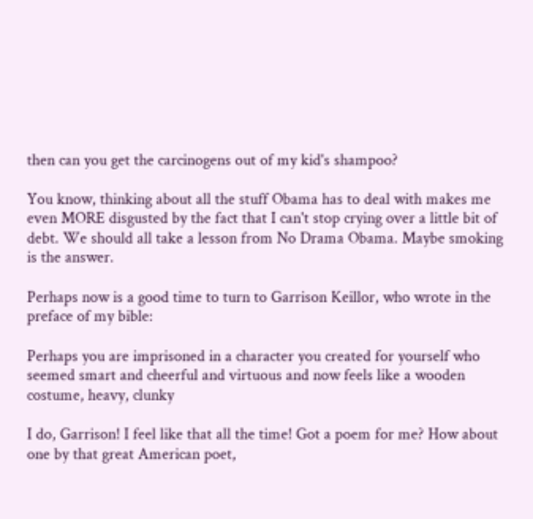then can you get the carcinogens out of my kid's shampoo?

You know, thinking about all the stuff Obama has to deal with makes me even MORE disgusted by the fact that I can't stop crying over a little bit of debt. We should all take a lesson from No Drama Obama. Maybe smoking is the answer.

Perhaps now is a good time to turn to Garrison Keillor, who wrote in the preface of my bible:

Perhaps you are imprisoned in a character you created for yourself who seemed smart and cheerful and virtuous and now feels like a wooden costume, heavy, clunky

I do, Garrison! I feel like that all the time! Got a poem for me? How about one by that great American poet,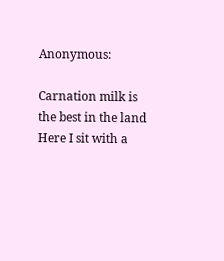Anonymous:

Carnation milk is the best in the land
Here I sit with a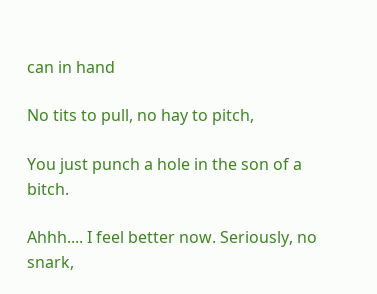can in hand

No tits to pull, no hay to pitch,

You just punch a hole in the son of a bitch.

Ahhh.... I feel better now. Seriously, no snark,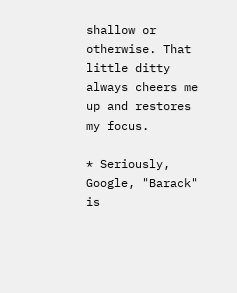shallow or otherwise. That little ditty always cheers me up and restores my focus.

* Seriously, Google, "Barack" is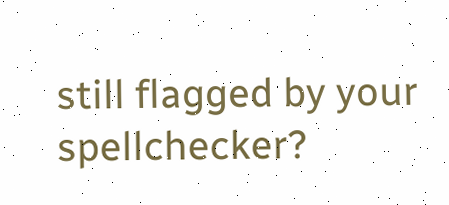still flagged by your spellchecker?